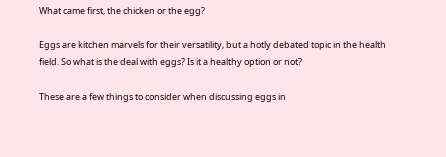What came first, the chicken or the egg?

Eggs are kitchen marvels for their versatility, but a hotly debated topic in the health field. So what is the deal with eggs? Is it a healthy option or not?

These are a few things to consider when discussing eggs in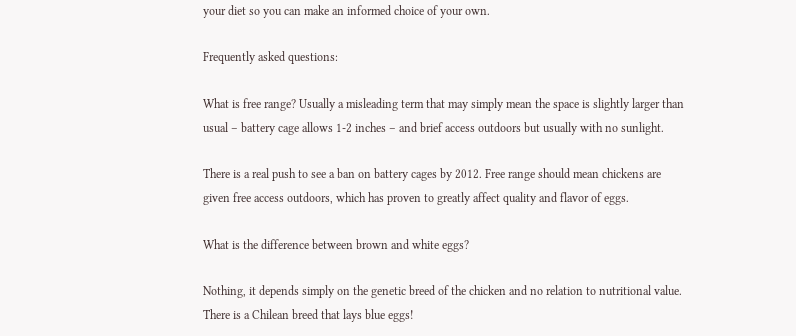your diet so you can make an informed choice of your own.

Frequently asked questions:

What is free range? Usually a misleading term that may simply mean the space is slightly larger than usual – battery cage allows 1-2 inches – and brief access outdoors but usually with no sunlight.

There is a real push to see a ban on battery cages by 2012. Free range should mean chickens are given free access outdoors, which has proven to greatly affect quality and flavor of eggs.

What is the difference between brown and white eggs?

Nothing, it depends simply on the genetic breed of the chicken and no relation to nutritional value. There is a Chilean breed that lays blue eggs!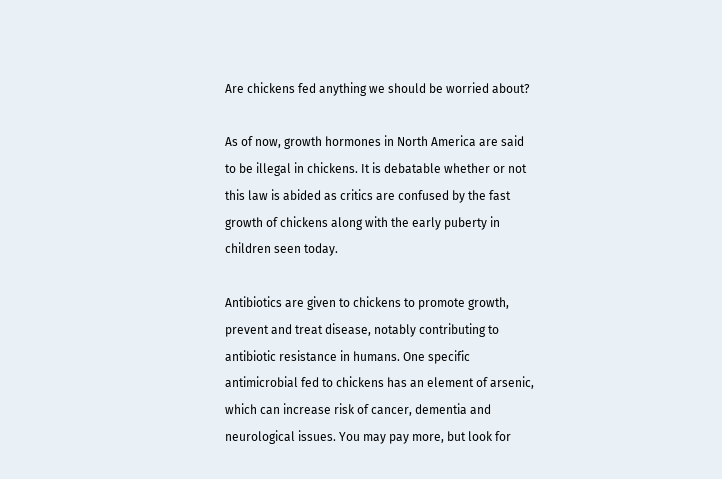Are chickens fed anything we should be worried about?

As of now, growth hormones in North America are said to be illegal in chickens. It is debatable whether or not this law is abided as critics are confused by the fast growth of chickens along with the early puberty in children seen today.

Antibiotics are given to chickens to promote growth, prevent and treat disease, notably contributing to antibiotic resistance in humans. One specific antimicrobial fed to chickens has an element of arsenic, which can increase risk of cancer, dementia and neurological issues. You may pay more, but look for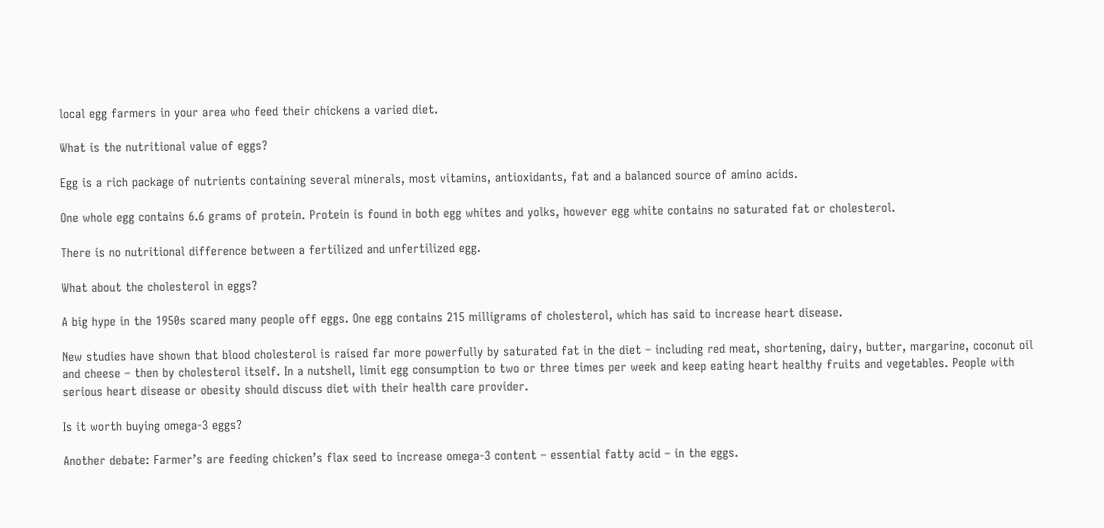local egg farmers in your area who feed their chickens a varied diet.

What is the nutritional value of eggs?

Egg is a rich package of nutrients containing several minerals, most vitamins, antioxidants, fat and a balanced source of amino acids.

One whole egg contains 6.6 grams of protein. Protein is found in both egg whites and yolks, however egg white contains no saturated fat or cholesterol.

There is no nutritional difference between a fertilized and unfertilized egg.

What about the cholesterol in eggs?

A big hype in the 1950s scared many people off eggs. One egg contains 215 milligrams of cholesterol, which has said to increase heart disease.

New studies have shown that blood cholesterol is raised far more powerfully by saturated fat in the diet – including red meat, shortening, dairy, butter, margarine, coconut oil and cheese – then by cholesterol itself. In a nutshell, limit egg consumption to two or three times per week and keep eating heart healthy fruits and vegetables. People with serious heart disease or obesity should discuss diet with their health care provider.

Is it worth buying omega-3 eggs?

Another debate: Farmer’s are feeding chicken’s flax seed to increase omega-3 content – essential fatty acid – in the eggs.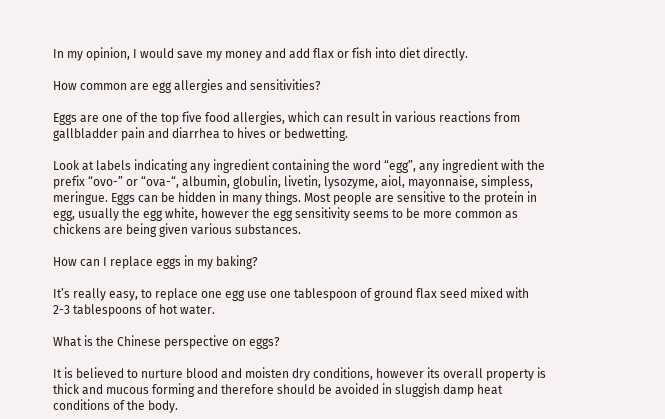In my opinion, I would save my money and add flax or fish into diet directly.

How common are egg allergies and sensitivities?

Eggs are one of the top five food allergies, which can result in various reactions from gallbladder pain and diarrhea to hives or bedwetting.

Look at labels indicating any ingredient containing the word “egg”, any ingredient with the prefix “ovo-” or “ova-“, albumin, globulin, livetin, lysozyme, aiol, mayonnaise, simpless, meringue. Eggs can be hidden in many things. Most people are sensitive to the protein in egg, usually the egg white, however the egg sensitivity seems to be more common as chickens are being given various substances.

How can I replace eggs in my baking?

It’s really easy, to replace one egg use one tablespoon of ground flax seed mixed with 2-3 tablespoons of hot water.

What is the Chinese perspective on eggs?

It is believed to nurture blood and moisten dry conditions, however its overall property is thick and mucous forming and therefore should be avoided in sluggish damp heat conditions of the body.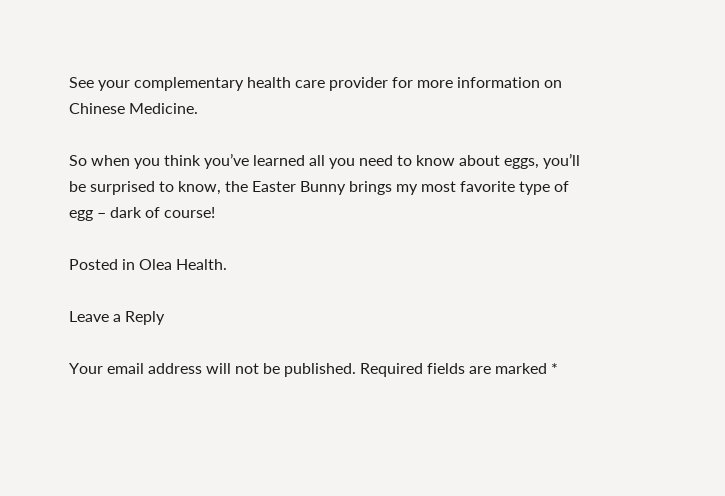See your complementary health care provider for more information on Chinese Medicine.

So when you think you’ve learned all you need to know about eggs, you’ll be surprised to know, the Easter Bunny brings my most favorite type of egg – dark of course!

Posted in Olea Health.

Leave a Reply

Your email address will not be published. Required fields are marked *